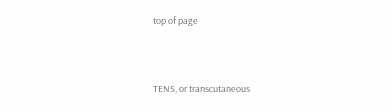top of page



TENS, or transcutaneous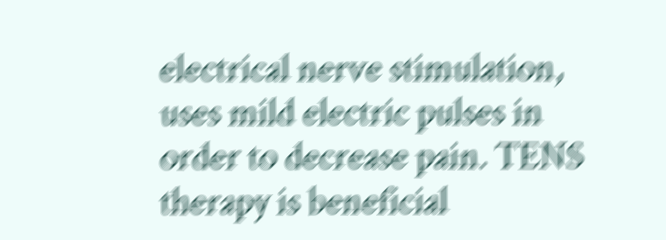electrical nerve stimulation, uses mild electric pulses in order to decrease pain. TENS therapy is beneficial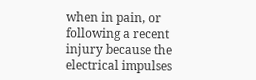when in pain, or following a recent injury because the electrical impulses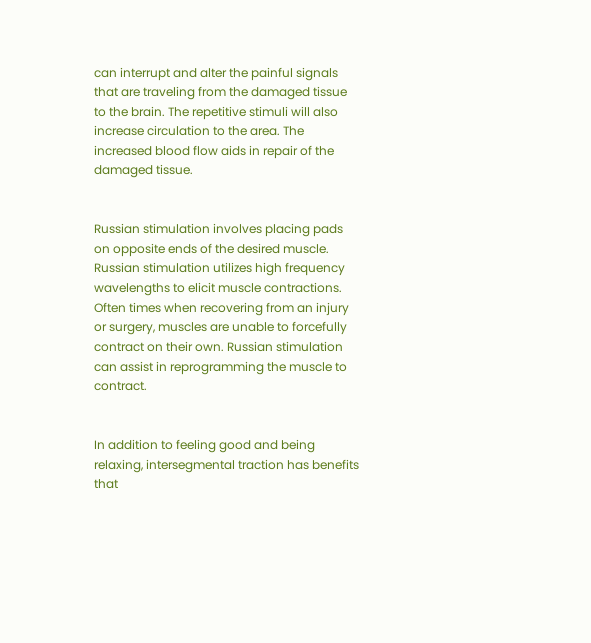can interrupt and alter the painful signals that are traveling from the damaged tissue to the brain. The repetitive stimuli will also increase circulation to the area. The increased blood flow aids in repair of the damaged tissue.


Russian stimulation involves placing pads on opposite ends of the desired muscle. Russian stimulation utilizes high frequency wavelengths to elicit muscle contractions. Often times when recovering from an injury or surgery, muscles are unable to forcefully contract on their own. Russian stimulation can assist in reprogramming the muscle to contract.


In addition to feeling good and being relaxing, intersegmental traction has benefits that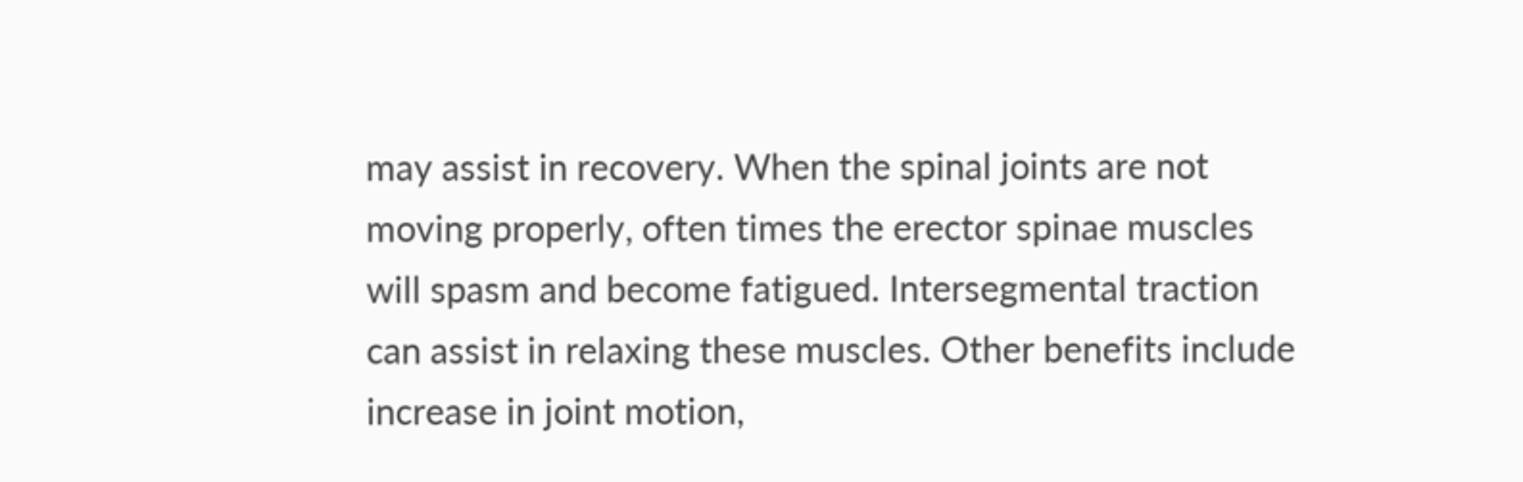may assist in recovery. When the spinal joints are not moving properly, often times the erector spinae muscles will spasm and become fatigued. Intersegmental traction can assist in relaxing these muscles. Other benefits include increase in joint motion,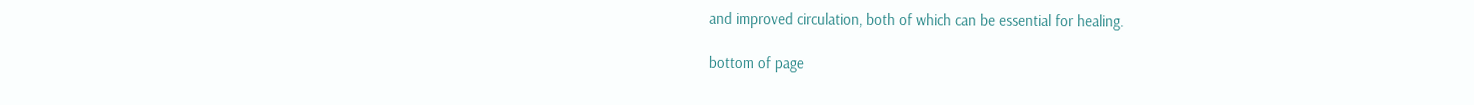and improved circulation, both of which can be essential for healing.

bottom of page